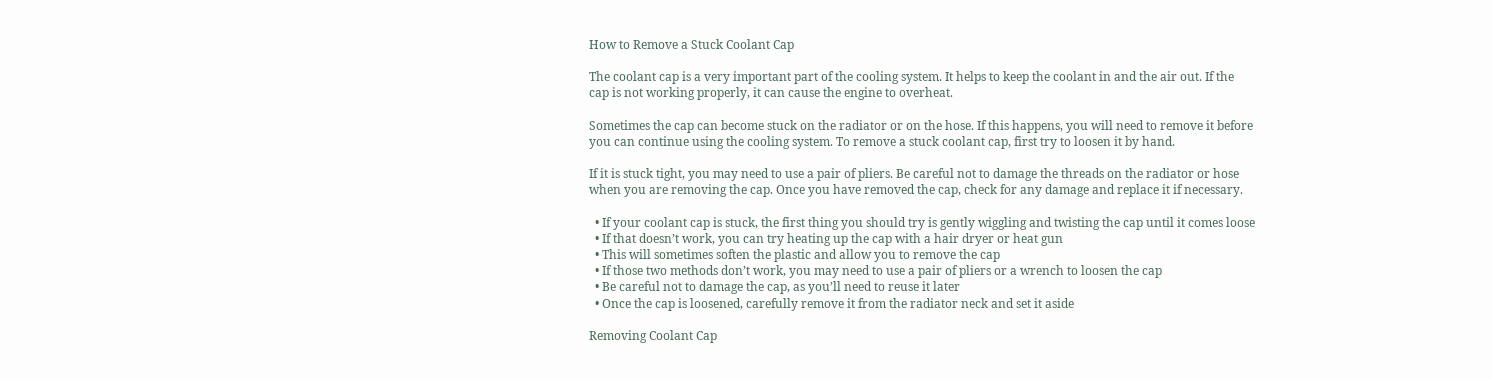How to Remove a Stuck Coolant Cap

The coolant cap is a very important part of the cooling system. It helps to keep the coolant in and the air out. If the cap is not working properly, it can cause the engine to overheat.

Sometimes the cap can become stuck on the radiator or on the hose. If this happens, you will need to remove it before you can continue using the cooling system. To remove a stuck coolant cap, first try to loosen it by hand.

If it is stuck tight, you may need to use a pair of pliers. Be careful not to damage the threads on the radiator or hose when you are removing the cap. Once you have removed the cap, check for any damage and replace it if necessary.

  • If your coolant cap is stuck, the first thing you should try is gently wiggling and twisting the cap until it comes loose
  • If that doesn’t work, you can try heating up the cap with a hair dryer or heat gun
  • This will sometimes soften the plastic and allow you to remove the cap
  • If those two methods don’t work, you may need to use a pair of pliers or a wrench to loosen the cap
  • Be careful not to damage the cap, as you’ll need to reuse it later
  • Once the cap is loosened, carefully remove it from the radiator neck and set it aside

Removing Coolant Cap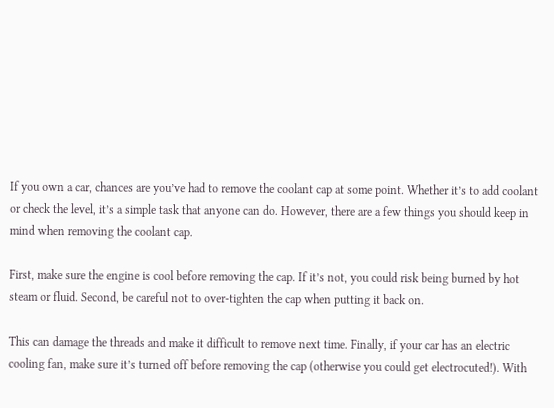If you own a car, chances are you’ve had to remove the coolant cap at some point. Whether it’s to add coolant or check the level, it’s a simple task that anyone can do. However, there are a few things you should keep in mind when removing the coolant cap.

First, make sure the engine is cool before removing the cap. If it’s not, you could risk being burned by hot steam or fluid. Second, be careful not to over-tighten the cap when putting it back on.

This can damage the threads and make it difficult to remove next time. Finally, if your car has an electric cooling fan, make sure it’s turned off before removing the cap (otherwise you could get electrocuted!). With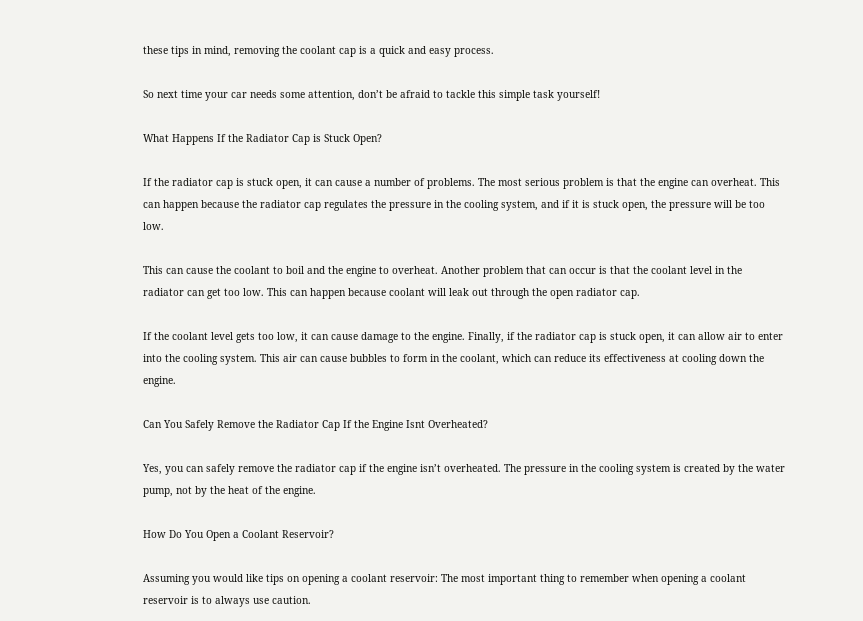these tips in mind, removing the coolant cap is a quick and easy process.

So next time your car needs some attention, don’t be afraid to tackle this simple task yourself!

What Happens If the Radiator Cap is Stuck Open?

If the radiator cap is stuck open, it can cause a number of problems. The most serious problem is that the engine can overheat. This can happen because the radiator cap regulates the pressure in the cooling system, and if it is stuck open, the pressure will be too low.

This can cause the coolant to boil and the engine to overheat. Another problem that can occur is that the coolant level in the radiator can get too low. This can happen because coolant will leak out through the open radiator cap.

If the coolant level gets too low, it can cause damage to the engine. Finally, if the radiator cap is stuck open, it can allow air to enter into the cooling system. This air can cause bubbles to form in the coolant, which can reduce its effectiveness at cooling down the engine.

Can You Safely Remove the Radiator Cap If the Engine Isnt Overheated?

Yes, you can safely remove the radiator cap if the engine isn’t overheated. The pressure in the cooling system is created by the water pump, not by the heat of the engine.

How Do You Open a Coolant Reservoir?

Assuming you would like tips on opening a coolant reservoir: The most important thing to remember when opening a coolant reservoir is to always use caution.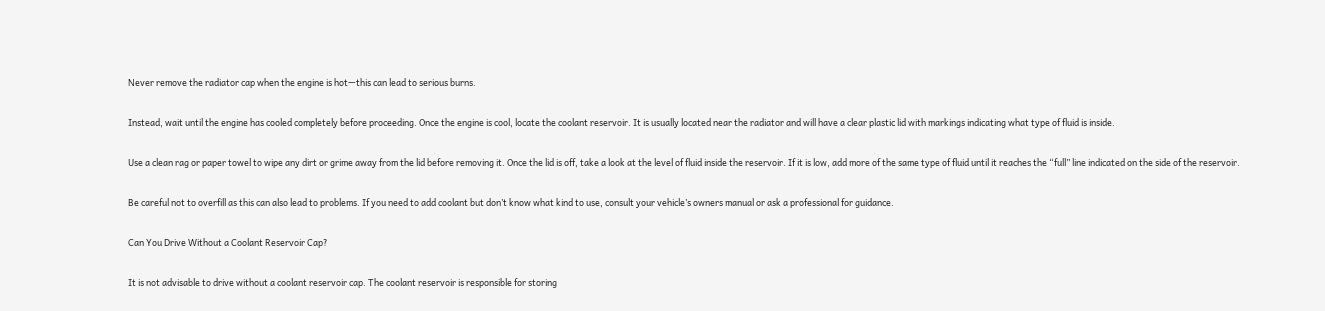Never remove the radiator cap when the engine is hot—this can lead to serious burns.

Instead, wait until the engine has cooled completely before proceeding. Once the engine is cool, locate the coolant reservoir. It is usually located near the radiator and will have a clear plastic lid with markings indicating what type of fluid is inside.

Use a clean rag or paper towel to wipe any dirt or grime away from the lid before removing it. Once the lid is off, take a look at the level of fluid inside the reservoir. If it is low, add more of the same type of fluid until it reaches the “full” line indicated on the side of the reservoir.

Be careful not to overfill as this can also lead to problems. If you need to add coolant but don’t know what kind to use, consult your vehicle’s owners manual or ask a professional for guidance.

Can You Drive Without a Coolant Reservoir Cap?

It is not advisable to drive without a coolant reservoir cap. The coolant reservoir is responsible for storing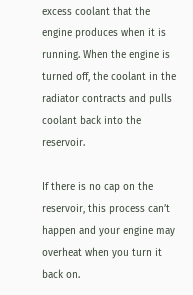excess coolant that the engine produces when it is running. When the engine is turned off, the coolant in the radiator contracts and pulls coolant back into the reservoir.

If there is no cap on the reservoir, this process can’t happen and your engine may overheat when you turn it back on.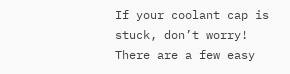If your coolant cap is stuck, don’t worry! There are a few easy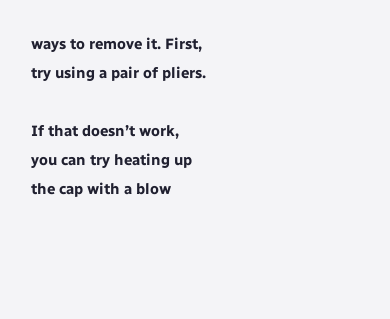ways to remove it. First, try using a pair of pliers.

If that doesn’t work, you can try heating up the cap with a blow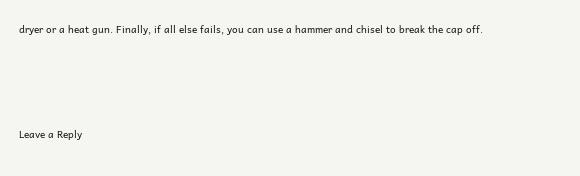dryer or a heat gun. Finally, if all else fails, you can use a hammer and chisel to break the cap off.






Leave a Reply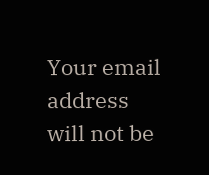Your email address will not be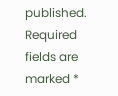published. Required fields are marked *